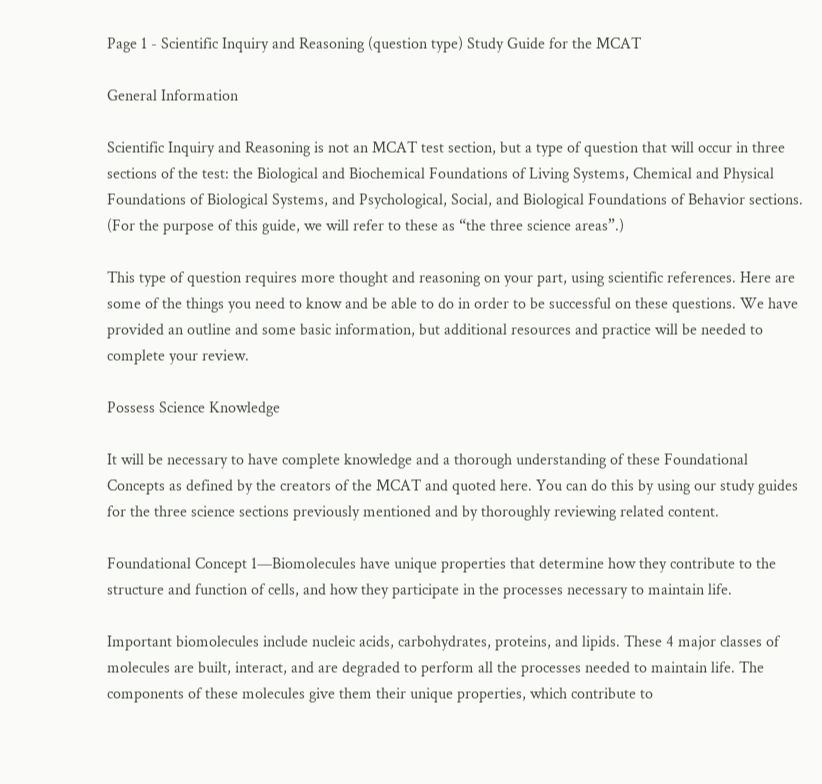Page 1 - Scientific Inquiry and Reasoning (question type) Study Guide for the MCAT

General Information

Scientific Inquiry and Reasoning is not an MCAT test section, but a type of question that will occur in three sections of the test: the Biological and Biochemical Foundations of Living Systems, Chemical and Physical Foundations of Biological Systems, and Psychological, Social, and Biological Foundations of Behavior sections. (For the purpose of this guide, we will refer to these as “the three science areas”.)

This type of question requires more thought and reasoning on your part, using scientific references. Here are some of the things you need to know and be able to do in order to be successful on these questions. We have provided an outline and some basic information, but additional resources and practice will be needed to complete your review.

Possess Science Knowledge

It will be necessary to have complete knowledge and a thorough understanding of these Foundational Concepts as defined by the creators of the MCAT and quoted here. You can do this by using our study guides for the three science sections previously mentioned and by thoroughly reviewing related content.

Foundational Concept 1—Biomolecules have unique properties that determine how they contribute to the structure and function of cells, and how they participate in the processes necessary to maintain life.

Important biomolecules include nucleic acids, carbohydrates, proteins, and lipids. These 4 major classes of molecules are built, interact, and are degraded to perform all the processes needed to maintain life. The components of these molecules give them their unique properties, which contribute to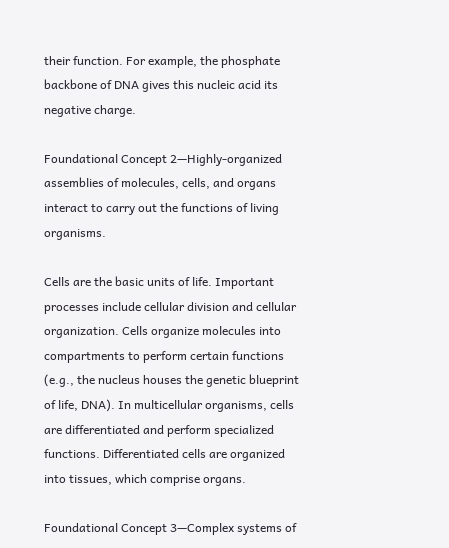their function. For example, the phosphate backbone of DNA gives this nucleic acid its negative charge.

Foundational Concept 2—Highly-organized assemblies of molecules, cells, and organs interact to carry out the functions of living organisms.

Cells are the basic units of life. Important processes include cellular division and cellular organization. Cells organize molecules into compartments to perform certain functions (e.g., the nucleus houses the genetic blueprint of life, DNA). In multicellular organisms, cells are differentiated and perform specialized functions. Differentiated cells are organized into tissues, which comprise organs.

Foundational Concept 3—Complex systems of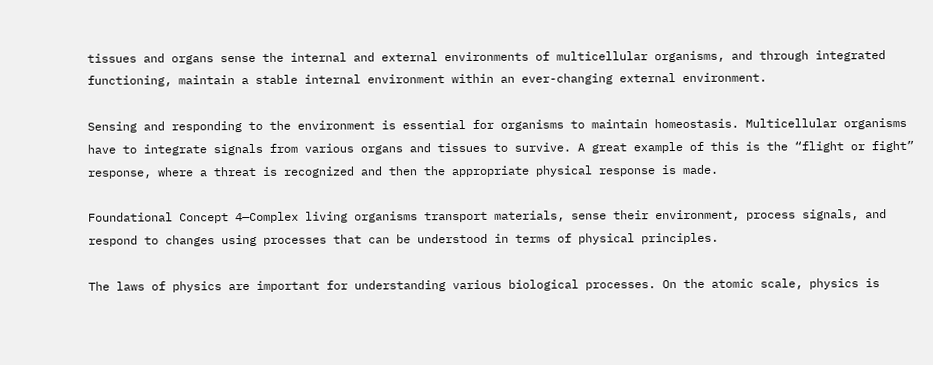tissues and organs sense the internal and external environments of multicellular organisms, and through integrated functioning, maintain a stable internal environment within an ever-changing external environment.

Sensing and responding to the environment is essential for organisms to maintain homeostasis. Multicellular organisms have to integrate signals from various organs and tissues to survive. A great example of this is the “flight or fight” response, where a threat is recognized and then the appropriate physical response is made.

Foundational Concept 4—Complex living organisms transport materials, sense their environment, process signals, and respond to changes using processes that can be understood in terms of physical principles.

The laws of physics are important for understanding various biological processes. On the atomic scale, physics is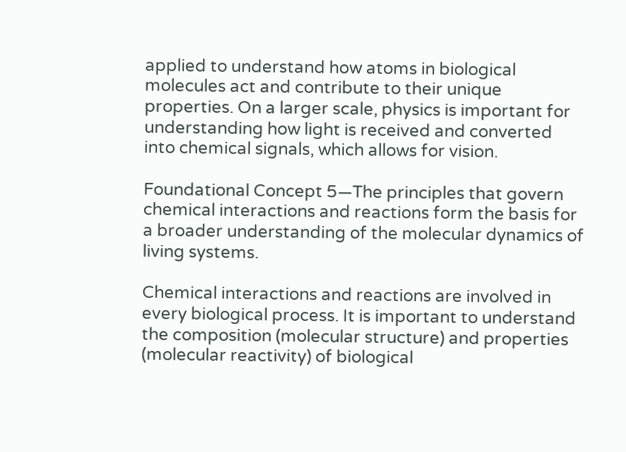applied to understand how atoms in biological molecules act and contribute to their unique properties. On a larger scale, physics is important for understanding how light is received and converted into chemical signals, which allows for vision.

Foundational Concept 5—The principles that govern chemical interactions and reactions form the basis for a broader understanding of the molecular dynamics of living systems.

Chemical interactions and reactions are involved in every biological process. It is important to understand the composition (molecular structure) and properties (molecular reactivity) of biological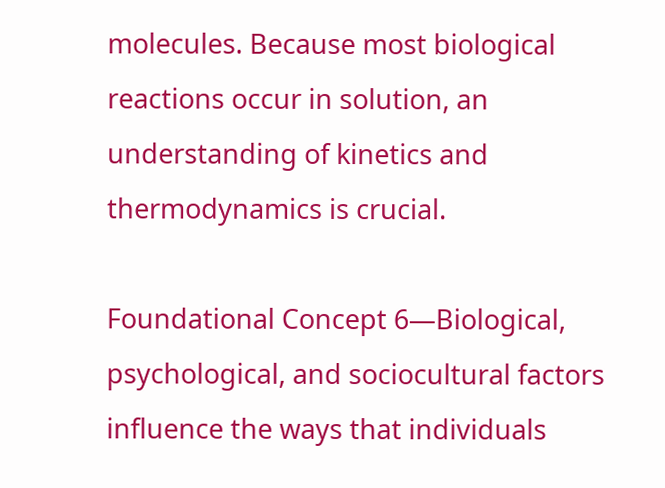molecules. Because most biological reactions occur in solution, an understanding of kinetics and thermodynamics is crucial.

Foundational Concept 6—Biological, psychological, and sociocultural factors influence the ways that individuals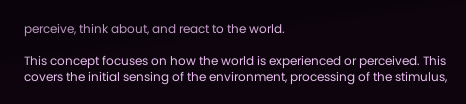perceive, think about, and react to the world.

This concept focuses on how the world is experienced or perceived. This covers the initial sensing of the environment, processing of the stimulus,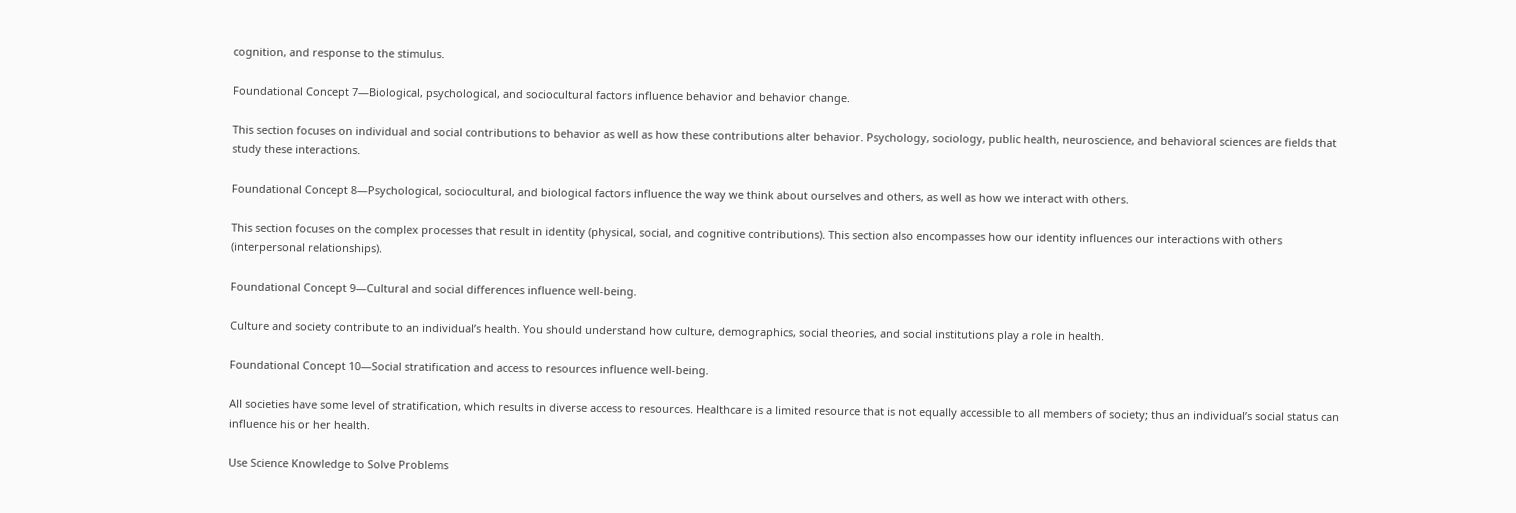cognition, and response to the stimulus.

Foundational Concept 7—Biological, psychological, and sociocultural factors influence behavior and behavior change.

This section focuses on individual and social contributions to behavior as well as how these contributions alter behavior. Psychology, sociology, public health, neuroscience, and behavioral sciences are fields that study these interactions.

Foundational Concept 8—Psychological, sociocultural, and biological factors influence the way we think about ourselves and others, as well as how we interact with others.

This section focuses on the complex processes that result in identity (physical, social, and cognitive contributions). This section also encompasses how our identity influences our interactions with others (interpersonal relationships).

Foundational Concept 9—Cultural and social differences influence well-being.

Culture and society contribute to an individual’s health. You should understand how culture, demographics, social theories, and social institutions play a role in health.

Foundational Concept 10—Social stratification and access to resources influence well-being.

All societies have some level of stratification, which results in diverse access to resources. Healthcare is a limited resource that is not equally accessible to all members of society; thus an individual’s social status can influence his or her health.

Use Science Knowledge to Solve Problems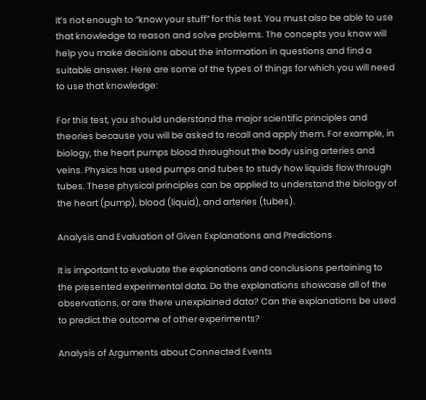It’s not enough to “know your stuff” for this test. You must also be able to use that knowledge to reason and solve problems. The concepts you know will help you make decisions about the information in questions and find a suitable answer. Here are some of the types of things for which you will need to use that knowledge:

For this test, you should understand the major scientific principles and theories because you will be asked to recall and apply them. For example, in biology, the heart pumps blood throughout the body using arteries and veins. Physics has used pumps and tubes to study how liquids flow through tubes. These physical principles can be applied to understand the biology of the heart (pump), blood (liquid), and arteries (tubes).

Analysis and Evaluation of Given Explanations and Predictions

It is important to evaluate the explanations and conclusions pertaining to the presented experimental data. Do the explanations showcase all of the observations, or are there unexplained data? Can the explanations be used to predict the outcome of other experiments?

Analysis of Arguments about Connected Events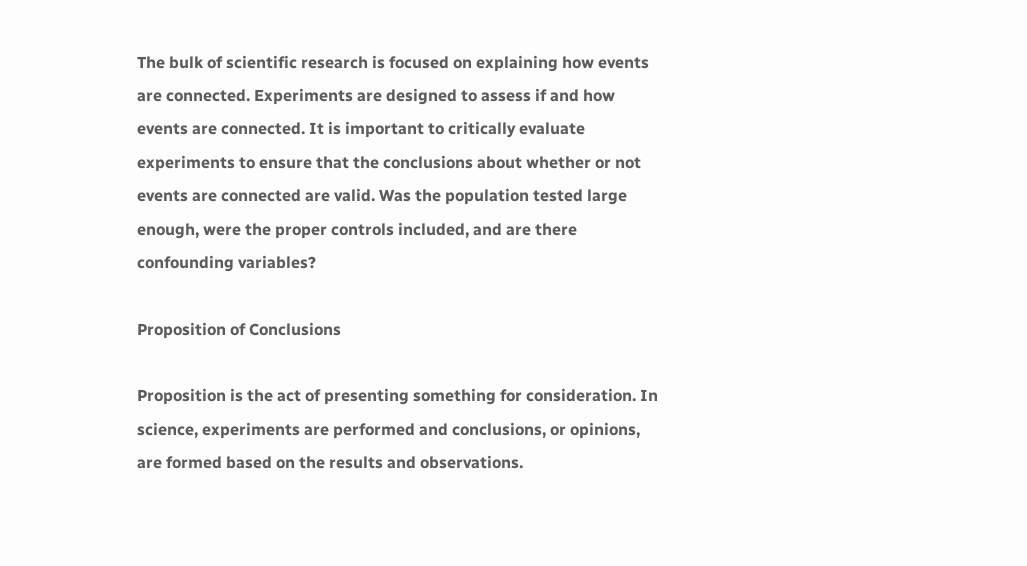The bulk of scientific research is focused on explaining how events are connected. Experiments are designed to assess if and how events are connected. It is important to critically evaluate experiments to ensure that the conclusions about whether or not events are connected are valid. Was the population tested large enough, were the proper controls included, and are there confounding variables?

Proposition of Conclusions

Proposition is the act of presenting something for consideration. In science, experiments are performed and conclusions, or opinions, are formed based on the results and observations.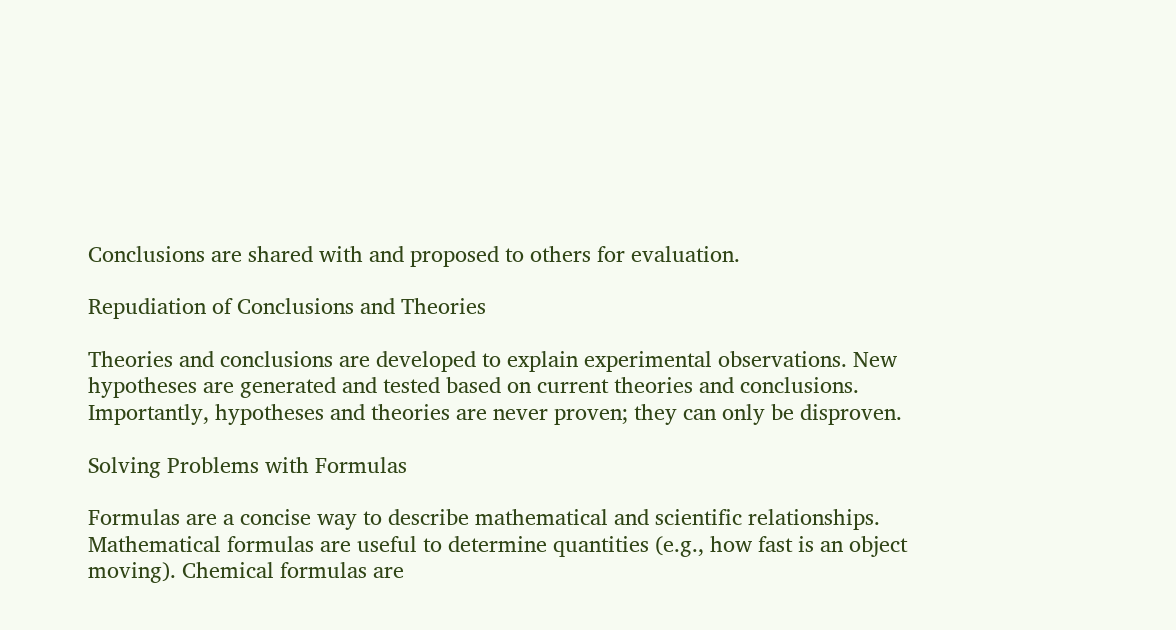Conclusions are shared with and proposed to others for evaluation.

Repudiation of Conclusions and Theories

Theories and conclusions are developed to explain experimental observations. New hypotheses are generated and tested based on current theories and conclusions. Importantly, hypotheses and theories are never proven; they can only be disproven.

Solving Problems with Formulas

Formulas are a concise way to describe mathematical and scientific relationships. Mathematical formulas are useful to determine quantities (e.g., how fast is an object moving). Chemical formulas are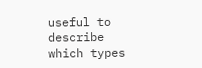useful to describe which types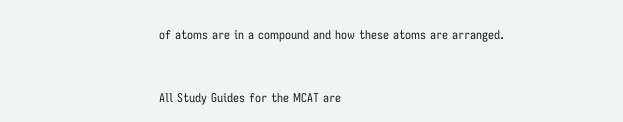of atoms are in a compound and how these atoms are arranged.


All Study Guides for the MCAT are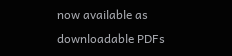now available as downloadable PDFs